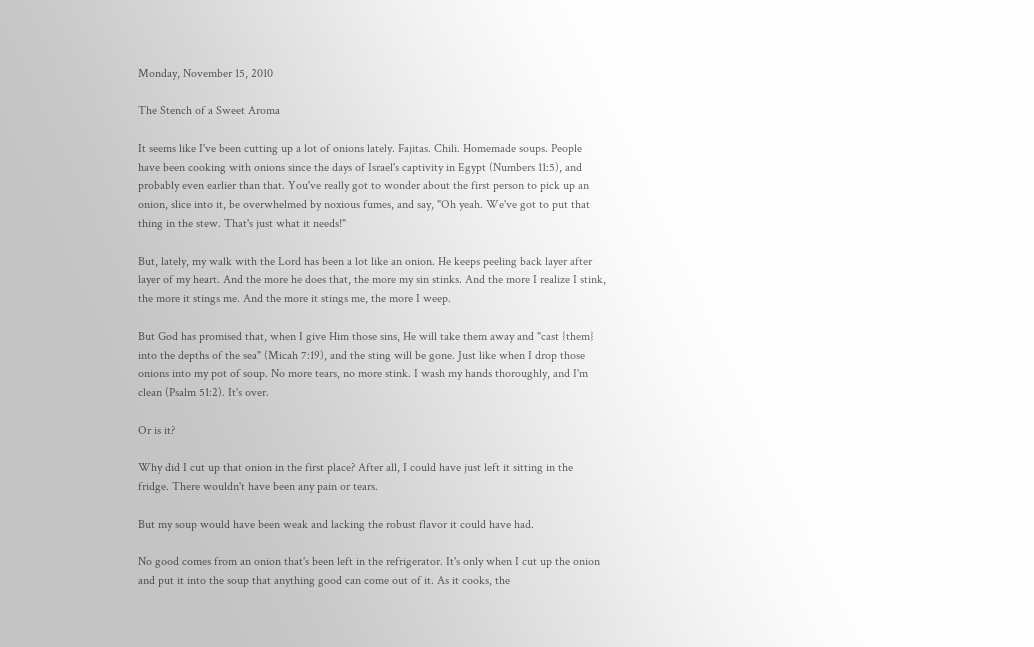Monday, November 15, 2010

The Stench of a Sweet Aroma

It seems like I've been cutting up a lot of onions lately. Fajitas. Chili. Homemade soups. People have been cooking with onions since the days of Israel's captivity in Egypt (Numbers 11:5), and probably even earlier than that. You've really got to wonder about the first person to pick up an onion, slice into it, be overwhelmed by noxious fumes, and say, "Oh yeah. We've got to put that thing in the stew. That's just what it needs!"

But, lately, my walk with the Lord has been a lot like an onion. He keeps peeling back layer after layer of my heart. And the more he does that, the more my sin stinks. And the more I realize I stink, the more it stings me. And the more it stings me, the more I weep.

But God has promised that, when I give Him those sins, He will take them away and "cast {them} into the depths of the sea" (Micah 7:19), and the sting will be gone. Just like when I drop those onions into my pot of soup. No more tears, no more stink. I wash my hands thoroughly, and I'm clean (Psalm 51:2). It's over.

Or is it?

Why did I cut up that onion in the first place? After all, I could have just left it sitting in the fridge. There wouldn't have been any pain or tears.

But my soup would have been weak and lacking the robust flavor it could have had.

No good comes from an onion that's been left in the refrigerator. It's only when I cut up the onion and put it into the soup that anything good can come out of it. As it cooks, the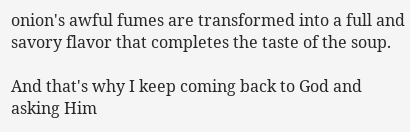onion's awful fumes are transformed into a full and savory flavor that completes the taste of the soup.

And that's why I keep coming back to God and asking Him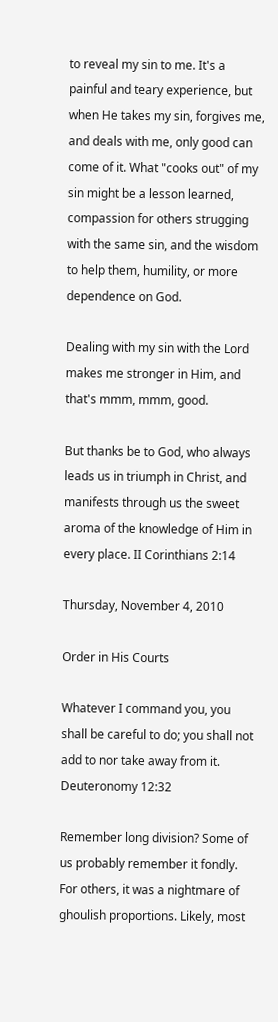to reveal my sin to me. It's a painful and teary experience, but when He takes my sin, forgives me, and deals with me, only good can come of it. What "cooks out" of my sin might be a lesson learned, compassion for others strugging with the same sin, and the wisdom to help them, humility, or more dependence on God.

Dealing with my sin with the Lord makes me stronger in Him, and that's mmm, mmm, good.

But thanks be to God, who always leads us in triumph in Christ, and manifests through us the sweet aroma of the knowledge of Him in every place. II Corinthians 2:14

Thursday, November 4, 2010

Order in His Courts

Whatever I command you, you shall be careful to do; you shall not add to nor take away from it. Deuteronomy 12:32

Remember long division? Some of us probably remember it fondly. For others, it was a nightmare of ghoulish proportions. Likely, most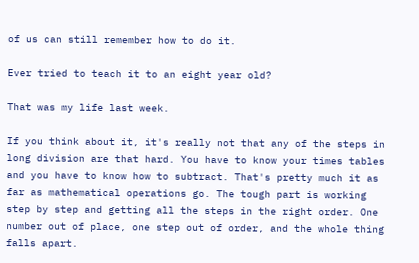of us can still remember how to do it.

Ever tried to teach it to an eight year old?

That was my life last week.

If you think about it, it's really not that any of the steps in long division are that hard. You have to know your times tables and you have to know how to subtract. That's pretty much it as far as mathematical operations go. The tough part is working step by step and getting all the steps in the right order. One number out of place, one step out of order, and the whole thing falls apart.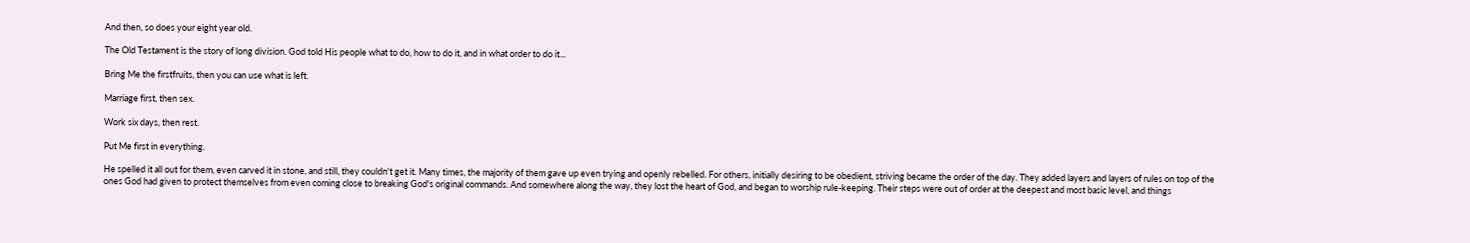And then, so does your eight year old.

The Old Testament is the story of long division. God told His people what to do, how to do it, and in what order to do it...

Bring Me the firstfruits, then you can use what is left.

Marriage first, then sex.

Work six days, then rest.

Put Me first in everything.

He spelled it all out for them, even carved it in stone, and still, they couldn't get it. Many times, the majority of them gave up even trying and openly rebelled. For others, initially desiring to be obedient, striving became the order of the day. They added layers and layers of rules on top of the ones God had given to protect themselves from even coming close to breaking God's original commands. And somewhere along the way, they lost the heart of God, and began to worship rule-keeping. Their steps were out of order at the deepest and most basic level, and things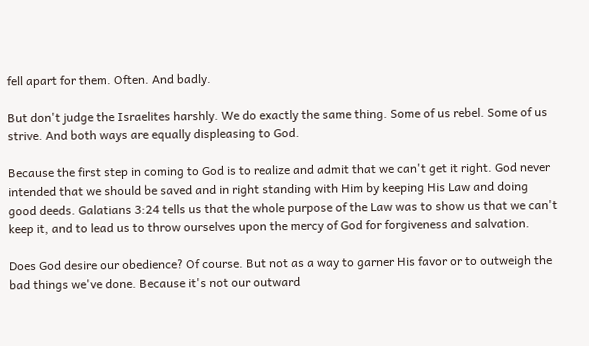fell apart for them. Often. And badly.

But don't judge the Israelites harshly. We do exactly the same thing. Some of us rebel. Some of us strive. And both ways are equally displeasing to God.

Because the first step in coming to God is to realize and admit that we can't get it right. God never intended that we should be saved and in right standing with Him by keeping His Law and doing good deeds. Galatians 3:24 tells us that the whole purpose of the Law was to show us that we can't keep it, and to lead us to throw ourselves upon the mercy of God for forgiveness and salvation.

Does God desire our obedience? Of course. But not as a way to garner His favor or to outweigh the bad things we've done. Because it's not our outward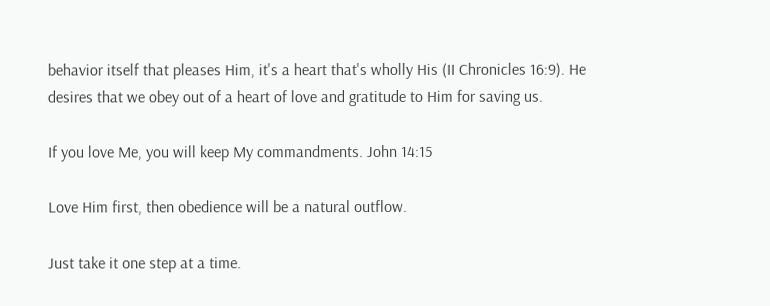behavior itself that pleases Him, it's a heart that's wholly His (II Chronicles 16:9). He desires that we obey out of a heart of love and gratitude to Him for saving us.

If you love Me, you will keep My commandments. John 14:15

Love Him first, then obedience will be a natural outflow.

Just take it one step at a time.